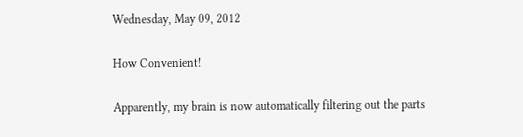Wednesday, May 09, 2012

How Convenient!

Apparently, my brain is now automatically filtering out the parts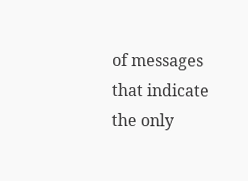of messages that indicate the only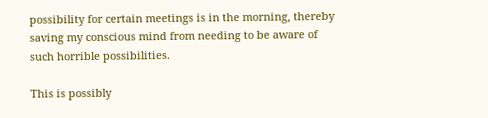possibility for certain meetings is in the morning, thereby saving my conscious mind from needing to be aware of such horrible possibilities.

This is possibly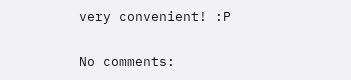very convenient! :P

No comments: